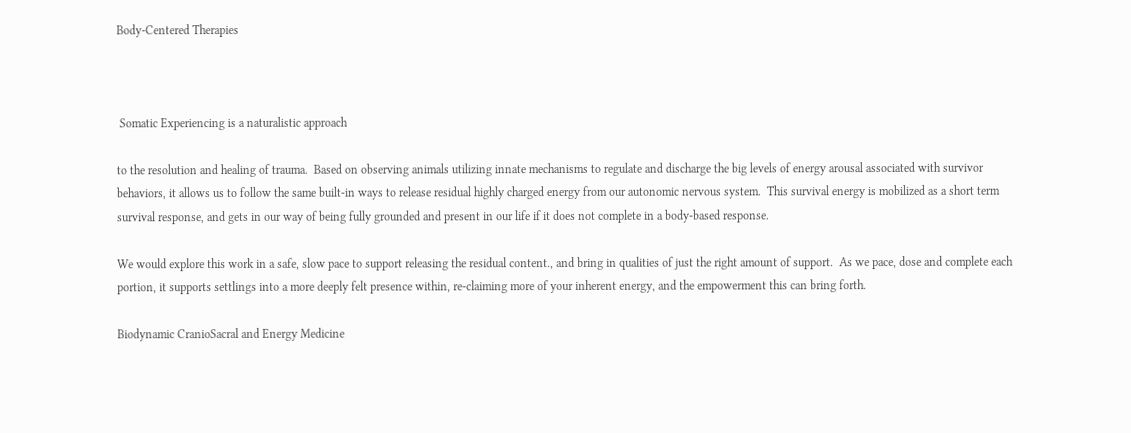Body-Centered Therapies



 Somatic Experiencing is a naturalistic approach

to the resolution and healing of trauma.  Based on observing animals utilizing innate mechanisms to regulate and discharge the big levels of energy arousal associated with survivor behaviors, it allows us to follow the same built-in ways to release residual highly charged energy from our autonomic nervous system.  This survival energy is mobilized as a short term survival response, and gets in our way of being fully grounded and present in our life if it does not complete in a body-based response.

We would explore this work in a safe, slow pace to support releasing the residual content., and bring in qualities of just the right amount of support.  As we pace, dose and complete each portion, it supports settlings into a more deeply felt presence within, re-claiming more of your inherent energy, and the empowerment this can bring forth.

Biodynamic CranioSacral and Energy Medicine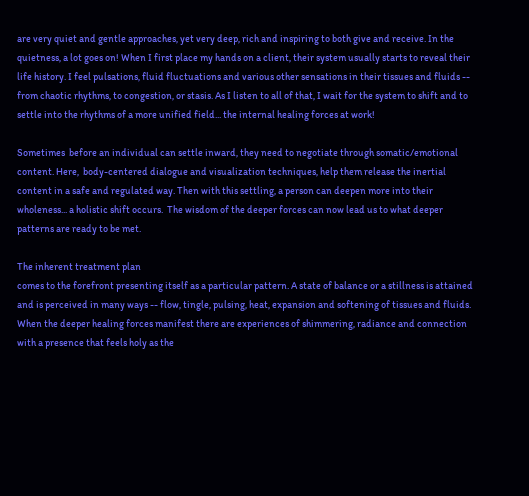are very quiet and gentle approaches, yet very deep, rich and inspiring to both give and receive. In the quietness, a lot goes on! When I first place my hands on a client, their system usually starts to reveal their life history. I feel pulsations, fluid fluctuations and various other sensations in their tissues and fluids -- from chaotic rhythms, to congestion, or stasis. As I listen to all of that, I wait for the system to shift and to settle into the rhythms of a more unified field... the internal healing forces at work!

Sometimes  before an individual can settle inward, they need to negotiate through somatic/emotional content. Here,  body-centered dialogue and visualization techniques, help them release the inertial content in a safe and regulated way. Then with this settling, a person can deepen more into their wholeness... a holistic shift occurs.  The wisdom of the deeper forces can now lead us to what deeper patterns are ready to be met.

The inherent treatment plan
comes to the forefront presenting itself as a particular pattern. A state of balance or a stillness is attained and is perceived in many ways -- flow, tingle, pulsing, heat, expansion and softening of tissues and fluids. When the deeper healing forces manifest there are experiences of shimmering, radiance and connection with a presence that feels holy as the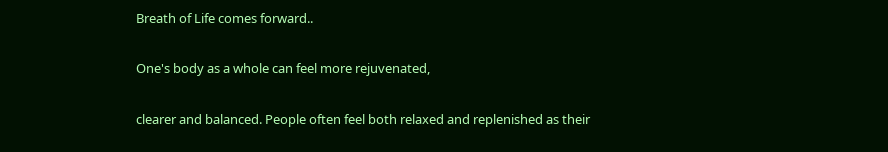Breath of Life comes forward..

One's body as a whole can feel more rejuvenated,

clearer and balanced. People often feel both relaxed and replenished as their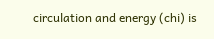circulation and energy (chi) is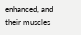enhanced, and their muscles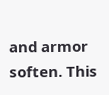and armor soften. This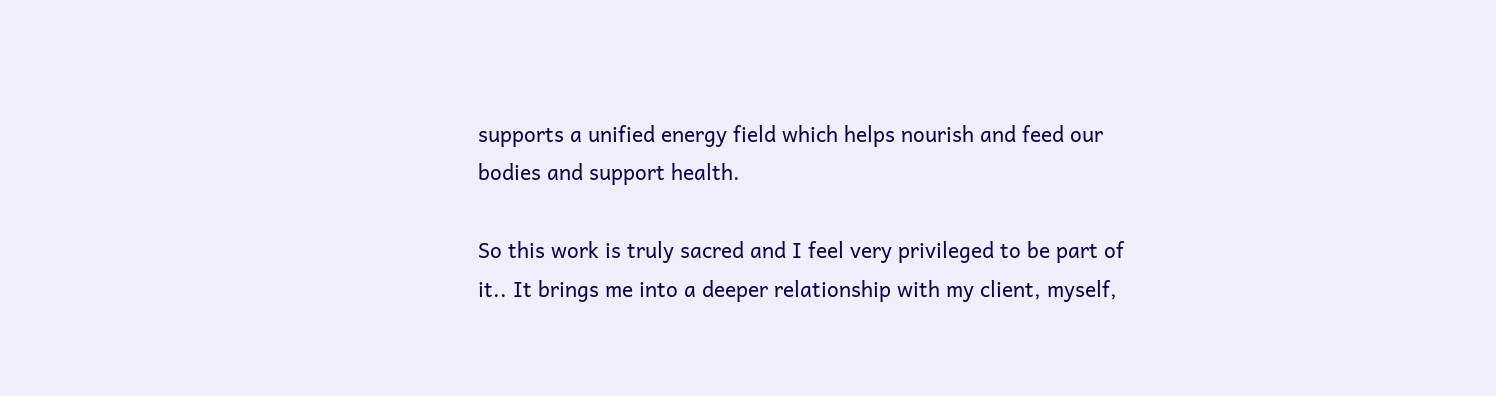supports a unified energy field which helps nourish and feed our bodies and support health.

So this work is truly sacred and I feel very privileged to be part of it.. It brings me into a deeper relationship with my client, myself,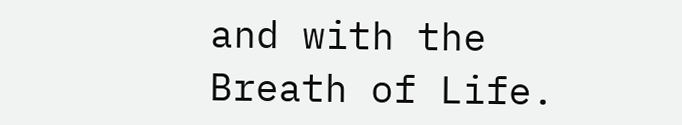and with the Breath of Life.